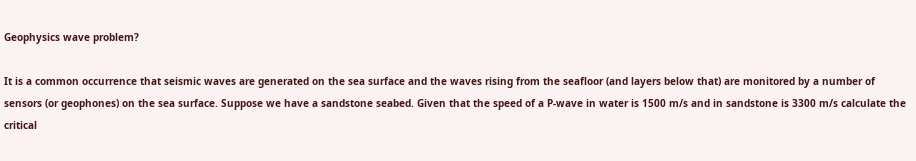Geophysics wave problem?

It is a common occurrence that seismic waves are generated on the sea surface and the waves rising from the seafloor (and layers below that) are monitored by a number of sensors (or geophones) on the sea surface. Suppose we have a sandstone seabed. Given that the speed of a P-wave in water is 1500 m/s and in sandstone is 3300 m/s calculate the critical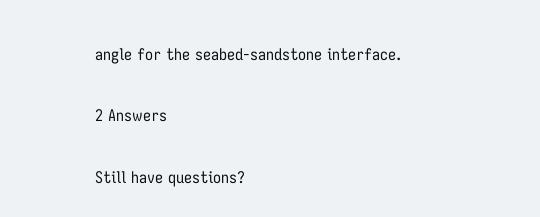angle for the seabed-sandstone interface.

2 Answers

Still have questions?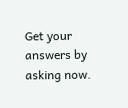Get your answers by asking now.